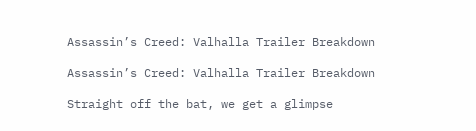Assassin’s Creed: Valhalla Trailer Breakdown

Assassin’s Creed: Valhalla Trailer Breakdown

Straight off the bat, we get a glimpse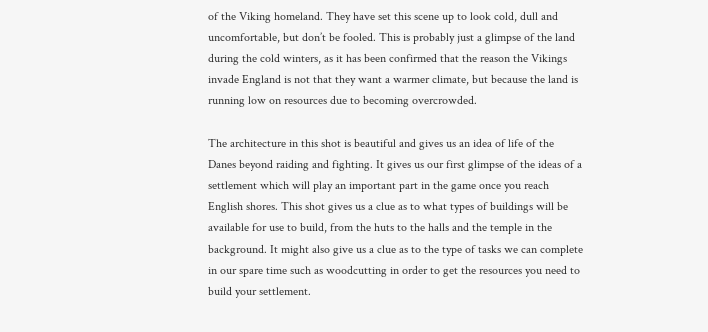of the Viking homeland. They have set this scene up to look cold, dull and uncomfortable, but don’t be fooled. This is probably just a glimpse of the land during the cold winters, as it has been confirmed that the reason the Vikings invade England is not that they want a warmer climate, but because the land is running low on resources due to becoming overcrowded.

The architecture in this shot is beautiful and gives us an idea of life of the Danes beyond raiding and fighting. It gives us our first glimpse of the ideas of a settlement which will play an important part in the game once you reach English shores. This shot gives us a clue as to what types of buildings will be available for use to build, from the huts to the halls and the temple in the background. It might also give us a clue as to the type of tasks we can complete in our spare time such as woodcutting in order to get the resources you need to build your settlement.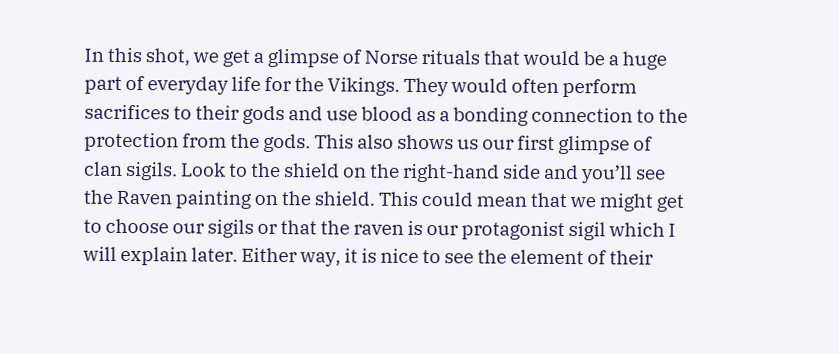In this shot, we get a glimpse of Norse rituals that would be a huge part of everyday life for the Vikings. They would often perform sacrifices to their gods and use blood as a bonding connection to the protection from the gods. This also shows us our first glimpse of clan sigils. Look to the shield on the right-hand side and you’ll see the Raven painting on the shield. This could mean that we might get to choose our sigils or that the raven is our protagonist sigil which I will explain later. Either way, it is nice to see the element of their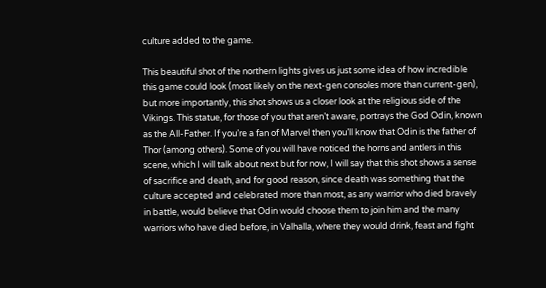culture added to the game.

This beautiful shot of the northern lights gives us just some idea of how incredible this game could look (most likely on the next-gen consoles more than current-gen), but more importantly, this shot shows us a closer look at the religious side of the Vikings. This statue, for those of you that aren’t aware, portrays the God Odin, known as the All-Father. If you’re a fan of Marvel then you’ll know that Odin is the father of Thor (among others). Some of you will have noticed the horns and antlers in this scene, which I will talk about next but for now, I will say that this shot shows a sense of sacrifice and death, and for good reason, since death was something that the culture accepted and celebrated more than most, as any warrior who died bravely in battle, would believe that Odin would choose them to join him and the many warriors who have died before, in Valhalla, where they would drink, feast and fight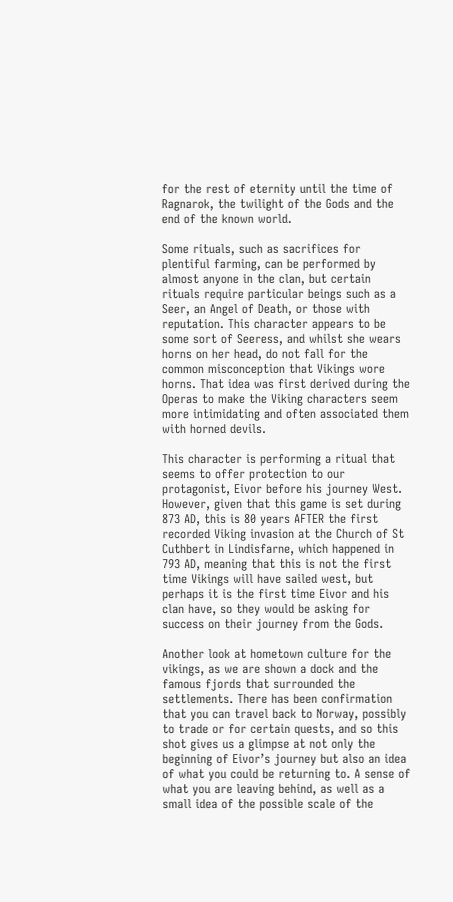for the rest of eternity until the time of Ragnarok, the twilight of the Gods and the end of the known world.

Some rituals, such as sacrifices for plentiful farming, can be performed by almost anyone in the clan, but certain rituals require particular beings such as a Seer, an Angel of Death, or those with reputation. This character appears to be some sort of Seeress, and whilst she wears horns on her head, do not fall for the common misconception that Vikings wore horns. That idea was first derived during the Operas to make the Viking characters seem more intimidating and often associated them with horned devils.

This character is performing a ritual that seems to offer protection to our protagonist, Eivor before his journey West. However, given that this game is set during 873 AD, this is 80 years AFTER the first recorded Viking invasion at the Church of St Cuthbert in Lindisfarne, which happened in 793 AD, meaning that this is not the first time Vikings will have sailed west, but perhaps it is the first time Eivor and his clan have, so they would be asking for success on their journey from the Gods.

Another look at hometown culture for the vikings, as we are shown a dock and the famous fjords that surrounded the settlements. There has been confirmation that you can travel back to Norway, possibly to trade or for certain quests, and so this shot gives us a glimpse at not only the beginning of Eivor’s journey but also an idea of what you could be returning to. A sense of what you are leaving behind, as well as a small idea of the possible scale of the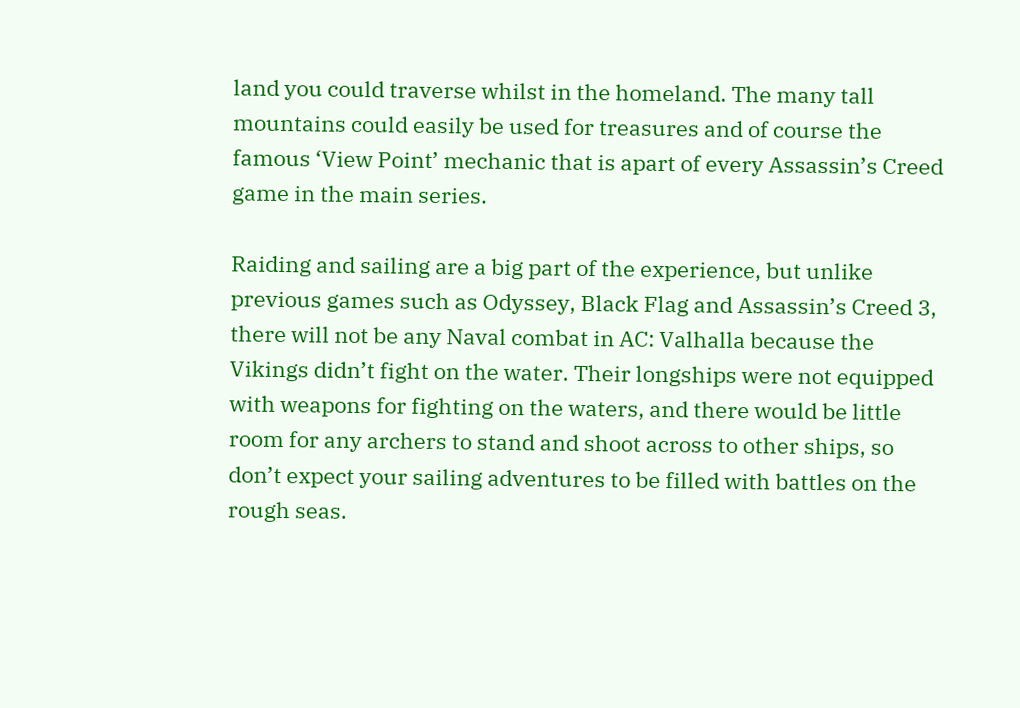land you could traverse whilst in the homeland. The many tall mountains could easily be used for treasures and of course the famous ‘View Point’ mechanic that is apart of every Assassin’s Creed game in the main series.

Raiding and sailing are a big part of the experience, but unlike previous games such as Odyssey, Black Flag and Assassin’s Creed 3, there will not be any Naval combat in AC: Valhalla because the Vikings didn’t fight on the water. Their longships were not equipped with weapons for fighting on the waters, and there would be little room for any archers to stand and shoot across to other ships, so don’t expect your sailing adventures to be filled with battles on the rough seas.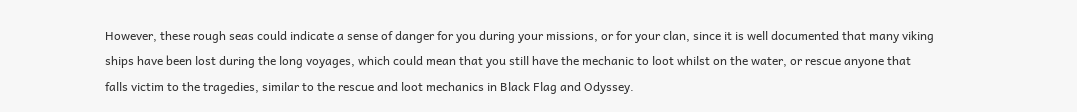However, these rough seas could indicate a sense of danger for you during your missions, or for your clan, since it is well documented that many viking ships have been lost during the long voyages, which could mean that you still have the mechanic to loot whilst on the water, or rescue anyone that falls victim to the tragedies, similar to the rescue and loot mechanics in Black Flag and Odyssey.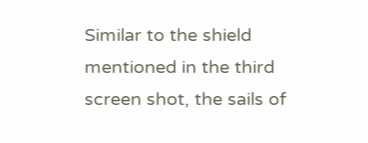Similar to the shield mentioned in the third screen shot, the sails of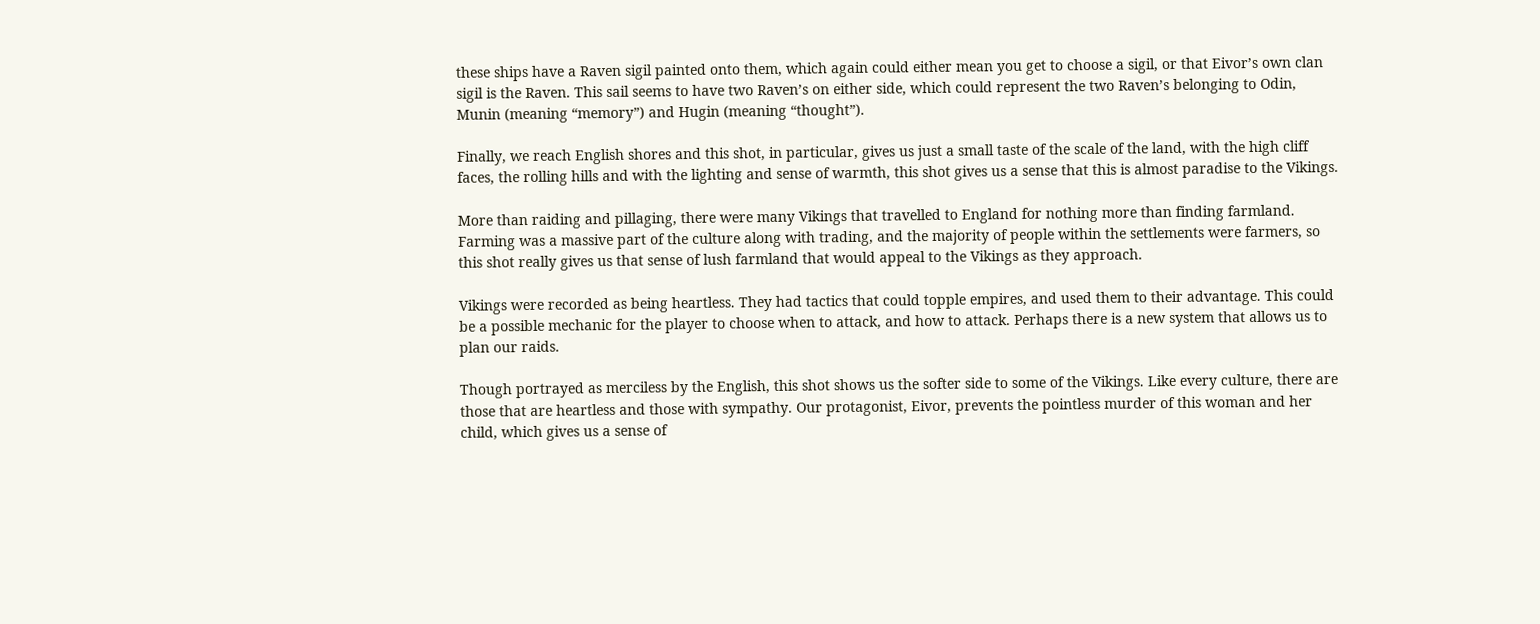these ships have a Raven sigil painted onto them, which again could either mean you get to choose a sigil, or that Eivor’s own clan sigil is the Raven. This sail seems to have two Raven’s on either side, which could represent the two Raven’s belonging to Odin, Munin (meaning “memory”) and Hugin (meaning “thought”).

Finally, we reach English shores and this shot, in particular, gives us just a small taste of the scale of the land, with the high cliff faces, the rolling hills and with the lighting and sense of warmth, this shot gives us a sense that this is almost paradise to the Vikings.

More than raiding and pillaging, there were many Vikings that travelled to England for nothing more than finding farmland. Farming was a massive part of the culture along with trading, and the majority of people within the settlements were farmers, so this shot really gives us that sense of lush farmland that would appeal to the Vikings as they approach.

Vikings were recorded as being heartless. They had tactics that could topple empires, and used them to their advantage. This could be a possible mechanic for the player to choose when to attack, and how to attack. Perhaps there is a new system that allows us to plan our raids.

Though portrayed as merciless by the English, this shot shows us the softer side to some of the Vikings. Like every culture, there are those that are heartless and those with sympathy. Our protagonist, Eivor, prevents the pointless murder of this woman and her child, which gives us a sense of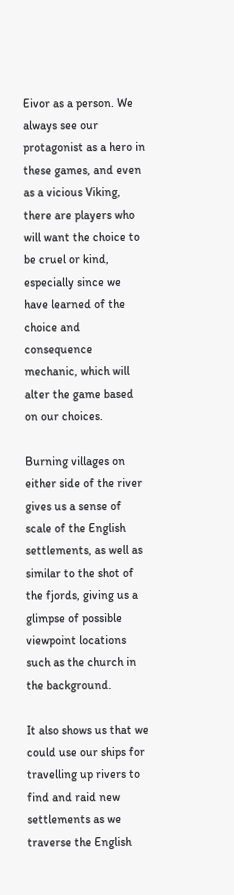Eivor as a person. We always see our protagonist as a hero in these games, and even as a vicious Viking, there are players who will want the choice to be cruel or kind, especially since we have learned of the choice and consequence mechanic, which will alter the game based on our choices.

Burning villages on either side of the river gives us a sense of scale of the English settlements, as well as similar to the shot of the fjords, giving us a glimpse of possible viewpoint locations such as the church in the background.

It also shows us that we could use our ships for travelling up rivers to find and raid new settlements as we traverse the English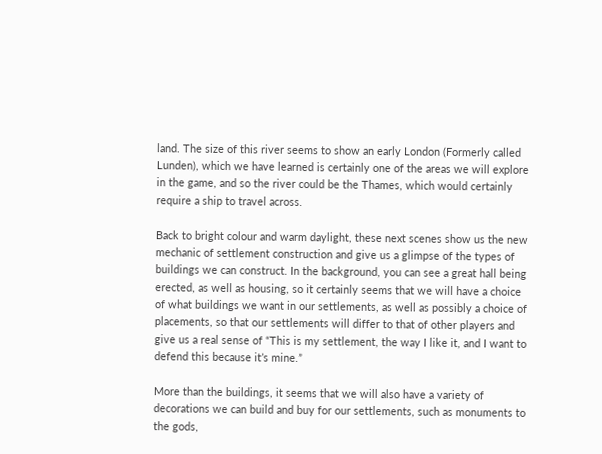land. The size of this river seems to show an early London (Formerly called Lunden), which we have learned is certainly one of the areas we will explore in the game, and so the river could be the Thames, which would certainly require a ship to travel across.

Back to bright colour and warm daylight, these next scenes show us the new mechanic of settlement construction and give us a glimpse of the types of buildings we can construct. In the background, you can see a great hall being erected, as well as housing, so it certainly seems that we will have a choice of what buildings we want in our settlements, as well as possibly a choice of placements, so that our settlements will differ to that of other players and give us a real sense of “This is my settlement, the way I like it, and I want to defend this because it’s mine.”

More than the buildings, it seems that we will also have a variety of decorations we can build and buy for our settlements, such as monuments to the gods,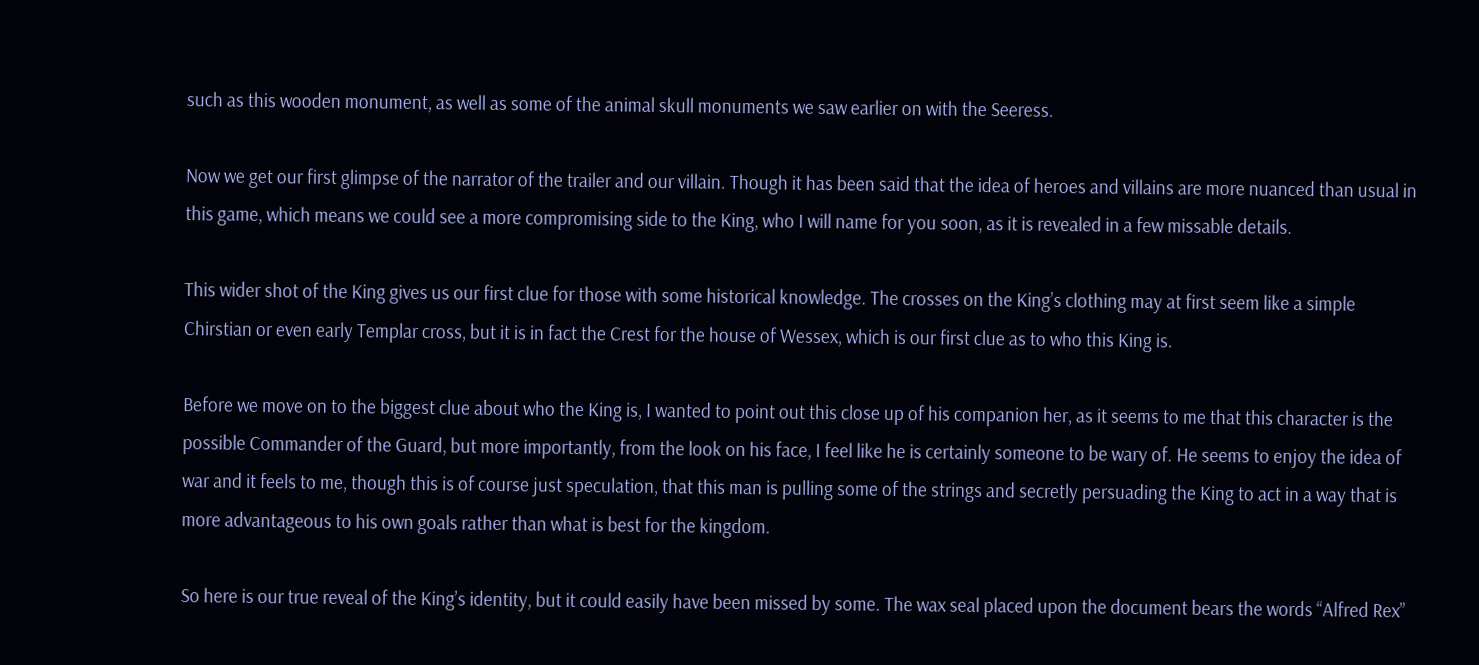such as this wooden monument, as well as some of the animal skull monuments we saw earlier on with the Seeress.

Now we get our first glimpse of the narrator of the trailer and our villain. Though it has been said that the idea of heroes and villains are more nuanced than usual in this game, which means we could see a more compromising side to the King, who I will name for you soon, as it is revealed in a few missable details.

This wider shot of the King gives us our first clue for those with some historical knowledge. The crosses on the King’s clothing may at first seem like a simple Chirstian or even early Templar cross, but it is in fact the Crest for the house of Wessex, which is our first clue as to who this King is.

Before we move on to the biggest clue about who the King is, I wanted to point out this close up of his companion her, as it seems to me that this character is the possible Commander of the Guard, but more importantly, from the look on his face, I feel like he is certainly someone to be wary of. He seems to enjoy the idea of war and it feels to me, though this is of course just speculation, that this man is pulling some of the strings and secretly persuading the King to act in a way that is more advantageous to his own goals rather than what is best for the kingdom.

So here is our true reveal of the King’s identity, but it could easily have been missed by some. The wax seal placed upon the document bears the words “Alfred Rex”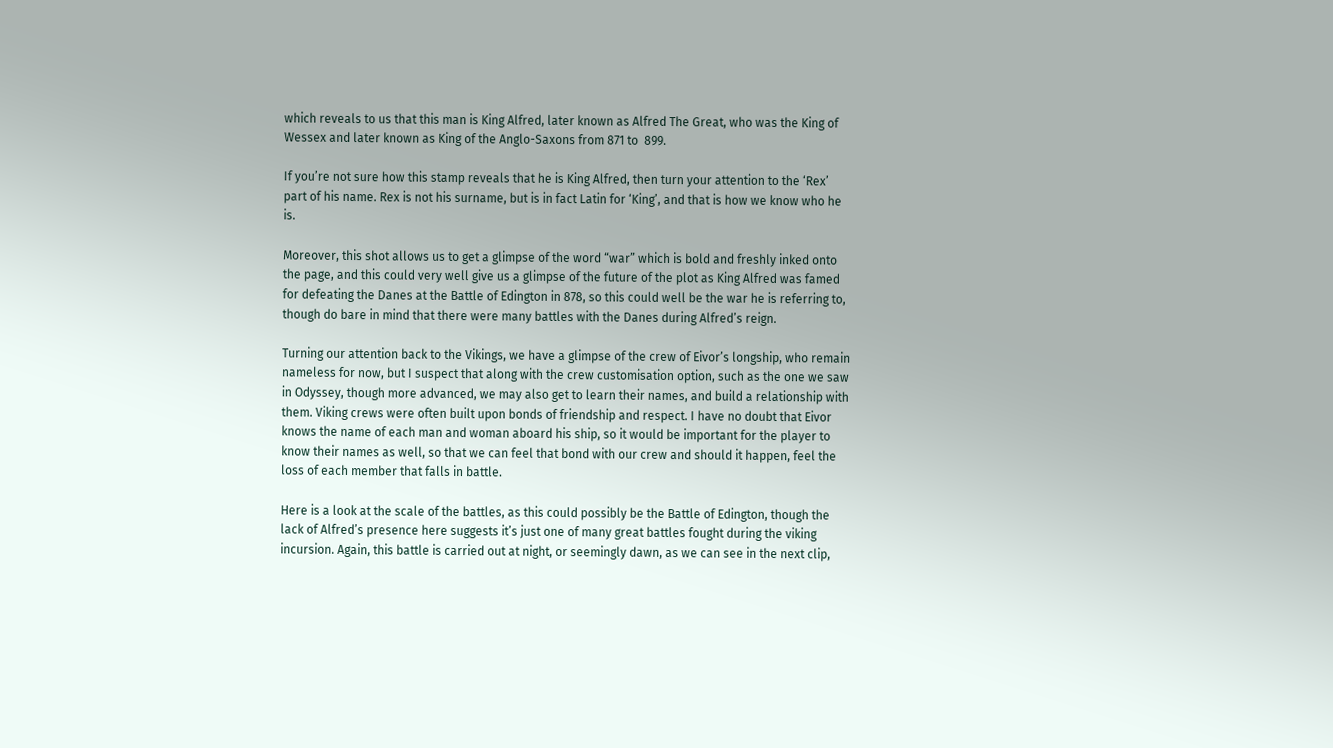which reveals to us that this man is King Alfred, later known as Alfred The Great, who was the King of Wessex and later known as King of the Anglo-Saxons from 871 to  899.

If you’re not sure how this stamp reveals that he is King Alfred, then turn your attention to the ‘Rex’ part of his name. Rex is not his surname, but is in fact Latin for ‘King’, and that is how we know who he is.

Moreover, this shot allows us to get a glimpse of the word “war” which is bold and freshly inked onto the page, and this could very well give us a glimpse of the future of the plot as King Alfred was famed for defeating the Danes at the Battle of Edington in 878, so this could well be the war he is referring to, though do bare in mind that there were many battles with the Danes during Alfred’s reign.

Turning our attention back to the Vikings, we have a glimpse of the crew of Eivor’s longship, who remain nameless for now, but I suspect that along with the crew customisation option, such as the one we saw in Odyssey, though more advanced, we may also get to learn their names, and build a relationship with them. Viking crews were often built upon bonds of friendship and respect. I have no doubt that Eivor knows the name of each man and woman aboard his ship, so it would be important for the player to know their names as well, so that we can feel that bond with our crew and should it happen, feel the loss of each member that falls in battle.

Here is a look at the scale of the battles, as this could possibly be the Battle of Edington, though the lack of Alfred’s presence here suggests it’s just one of many great battles fought during the viking incursion. Again, this battle is carried out at night, or seemingly dawn, as we can see in the next clip,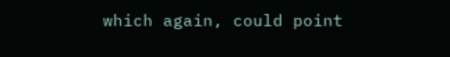which again, could point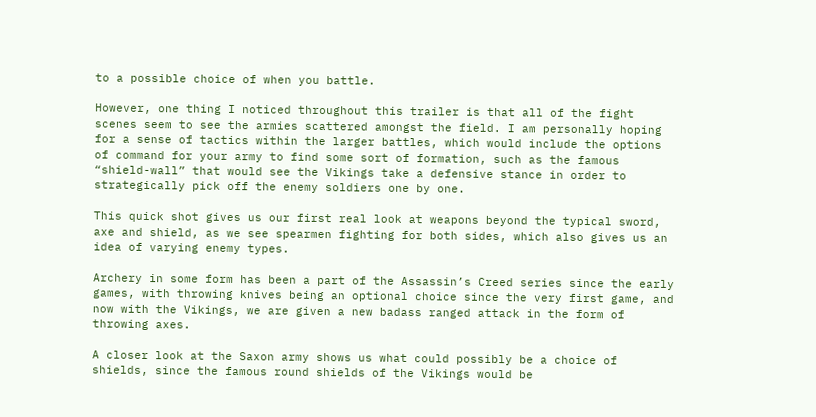to a possible choice of when you battle.

However, one thing I noticed throughout this trailer is that all of the fight scenes seem to see the armies scattered amongst the field. I am personally hoping for a sense of tactics within the larger battles, which would include the options of command for your army to find some sort of formation, such as the famous “shield-wall” that would see the Vikings take a defensive stance in order to strategically pick off the enemy soldiers one by one.

This quick shot gives us our first real look at weapons beyond the typical sword, axe and shield, as we see spearmen fighting for both sides, which also gives us an idea of varying enemy types.

Archery in some form has been a part of the Assassin’s Creed series since the early games, with throwing knives being an optional choice since the very first game, and now with the Vikings, we are given a new badass ranged attack in the form of throwing axes.

A closer look at the Saxon army shows us what could possibly be a choice of shields, since the famous round shields of the Vikings would be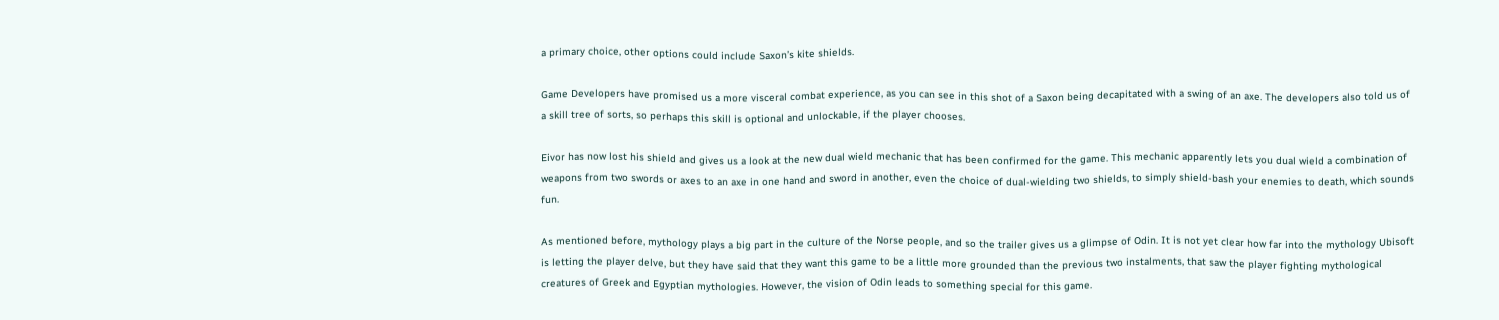a primary choice, other options could include Saxon’s kite shields.

Game Developers have promised us a more visceral combat experience, as you can see in this shot of a Saxon being decapitated with a swing of an axe. The developers also told us of a skill tree of sorts, so perhaps this skill is optional and unlockable, if the player chooses.

Eivor has now lost his shield and gives us a look at the new dual wield mechanic that has been confirmed for the game. This mechanic apparently lets you dual wield a combination of weapons from two swords or axes to an axe in one hand and sword in another, even the choice of dual-wielding two shields, to simply shield-bash your enemies to death, which sounds fun.

As mentioned before, mythology plays a big part in the culture of the Norse people, and so the trailer gives us a glimpse of Odin. It is not yet clear how far into the mythology Ubisoft is letting the player delve, but they have said that they want this game to be a little more grounded than the previous two instalments, that saw the player fighting mythological creatures of Greek and Egyptian mythologies. However, the vision of Odin leads to something special for this game.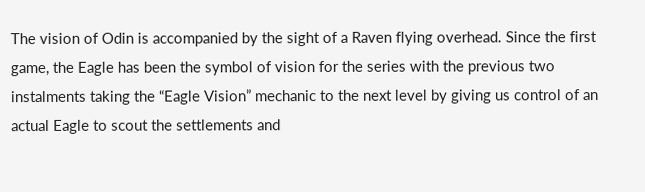The vision of Odin is accompanied by the sight of a Raven flying overhead. Since the first game, the Eagle has been the symbol of vision for the series with the previous two instalments taking the “Eagle Vision” mechanic to the next level by giving us control of an actual Eagle to scout the settlements and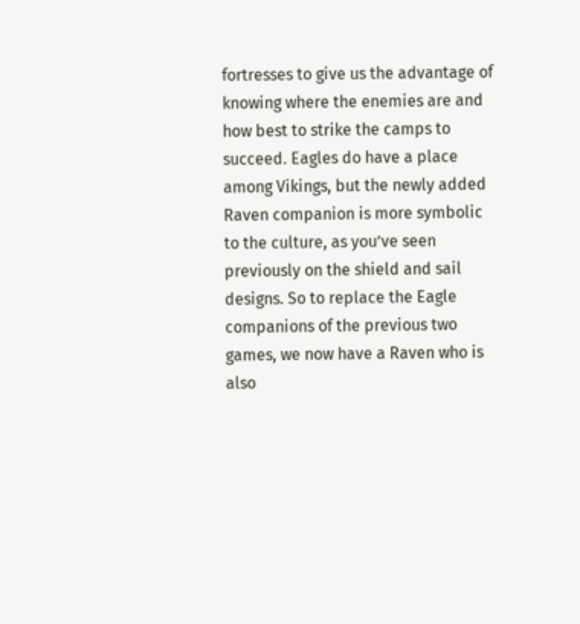fortresses to give us the advantage of knowing where the enemies are and how best to strike the camps to succeed. Eagles do have a place among Vikings, but the newly added Raven companion is more symbolic to the culture, as you’ve seen previously on the shield and sail designs. So to replace the Eagle companions of the previous two games, we now have a Raven who is also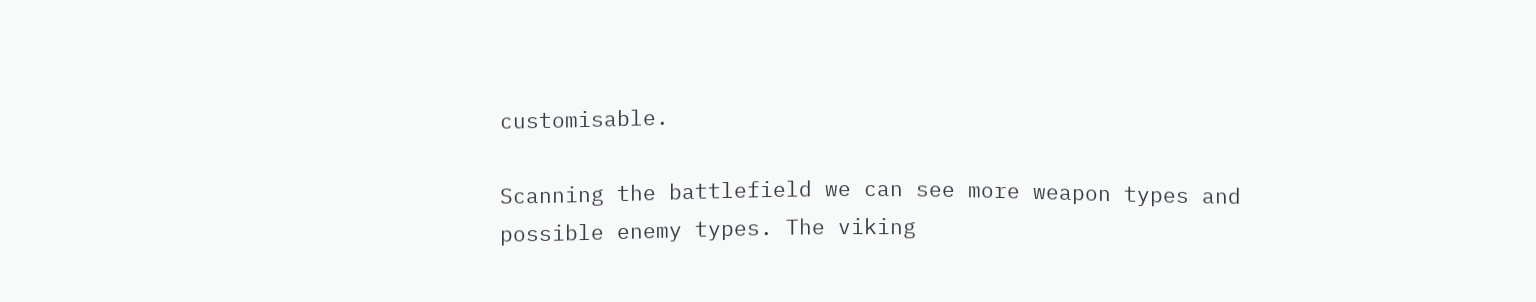customisable.

Scanning the battlefield we can see more weapon types and possible enemy types. The viking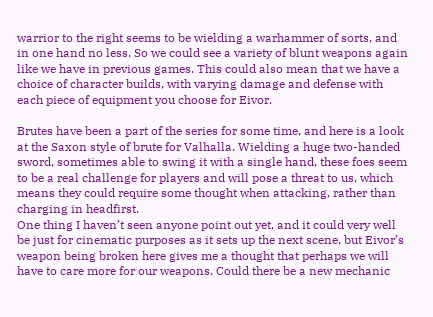warrior to the right seems to be wielding a warhammer of sorts, and in one hand no less. So we could see a variety of blunt weapons again like we have in previous games. This could also mean that we have a choice of character builds, with varying damage and defense with each piece of equipment you choose for Eivor.

Brutes have been a part of the series for some time, and here is a look at the Saxon style of brute for Valhalla. Wielding a huge two-handed sword, sometimes able to swing it with a single hand, these foes seem to be a real challenge for players and will pose a threat to us, which means they could require some thought when attacking, rather than charging in headfirst.
One thing I haven’t seen anyone point out yet, and it could very well be just for cinematic purposes as it sets up the next scene, but Eivor’s weapon being broken here gives me a thought that perhaps we will have to care more for our weapons. Could there be a new mechanic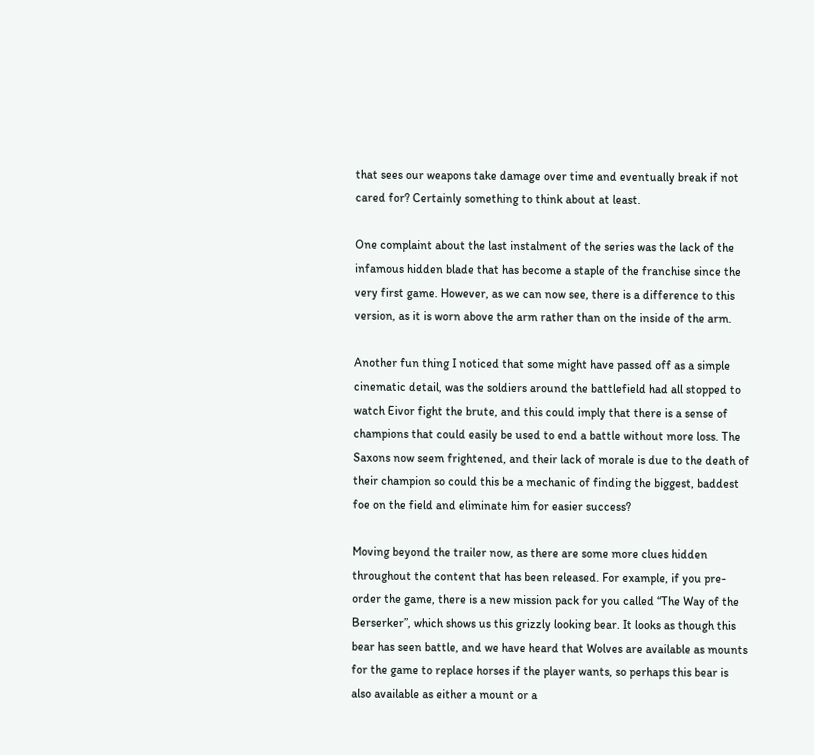that sees our weapons take damage over time and eventually break if not cared for? Certainly something to think about at least.

One complaint about the last instalment of the series was the lack of the infamous hidden blade that has become a staple of the franchise since the very first game. However, as we can now see, there is a difference to this version, as it is worn above the arm rather than on the inside of the arm.

Another fun thing I noticed that some might have passed off as a simple cinematic detail, was the soldiers around the battlefield had all stopped to watch Eivor fight the brute, and this could imply that there is a sense of champions that could easily be used to end a battle without more loss. The Saxons now seem frightened, and their lack of morale is due to the death of their champion so could this be a mechanic of finding the biggest, baddest foe on the field and eliminate him for easier success?

Moving beyond the trailer now, as there are some more clues hidden throughout the content that has been released. For example, if you pre-order the game, there is a new mission pack for you called “The Way of the Berserker”, which shows us this grizzly looking bear. It looks as though this bear has seen battle, and we have heard that Wolves are available as mounts for the game to replace horses if the player wants, so perhaps this bear is also available as either a mount or a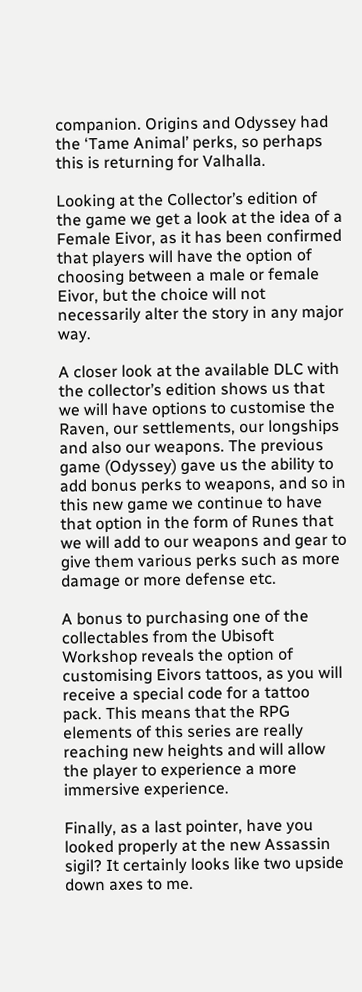companion. Origins and Odyssey had the ‘Tame Animal’ perks, so perhaps this is returning for Valhalla.

Looking at the Collector’s edition of the game we get a look at the idea of a Female Eivor, as it has been confirmed that players will have the option of choosing between a male or female Eivor, but the choice will not necessarily alter the story in any major way.

A closer look at the available DLC with the collector’s edition shows us that we will have options to customise the Raven, our settlements, our longships and also our weapons. The previous game (Odyssey) gave us the ability to add bonus perks to weapons, and so in this new game we continue to have that option in the form of Runes that we will add to our weapons and gear to give them various perks such as more damage or more defense etc.

A bonus to purchasing one of the collectables from the Ubisoft Workshop reveals the option of customising Eivors tattoos, as you will receive a special code for a tattoo pack. This means that the RPG elements of this series are really reaching new heights and will allow the player to experience a more immersive experience.

Finally, as a last pointer, have you looked properly at the new Assassin sigil? It certainly looks like two upside down axes to me.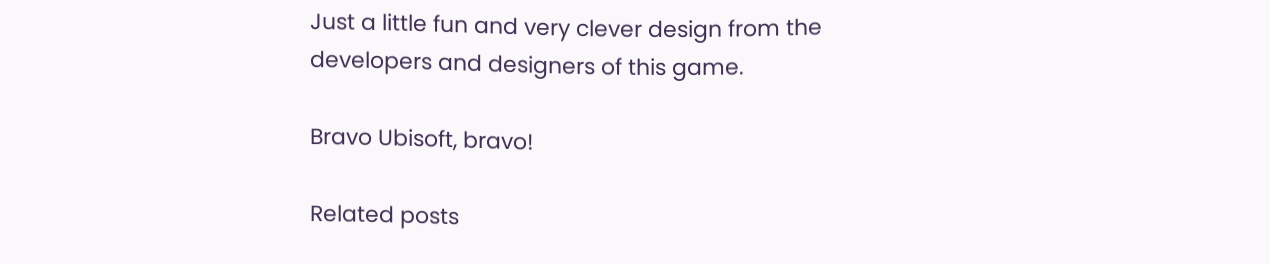Just a little fun and very clever design from the developers and designers of this game.

Bravo Ubisoft, bravo!

Related posts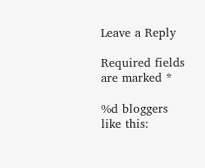Leave a Reply

Required fields are marked *

%d bloggers like this: